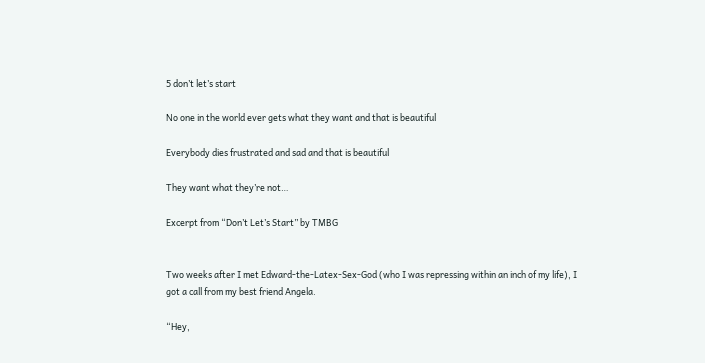5 don’t let’s start

No one in the world ever gets what they want and that is beautiful

Everybody dies frustrated and sad and that is beautiful

They want what they’re not…

Excerpt from “Don’t Let’s Start” by TMBG


Two weeks after I met Edward-the-Latex-Sex-God (who I was repressing within an inch of my life), I got a call from my best friend Angela.

“Hey,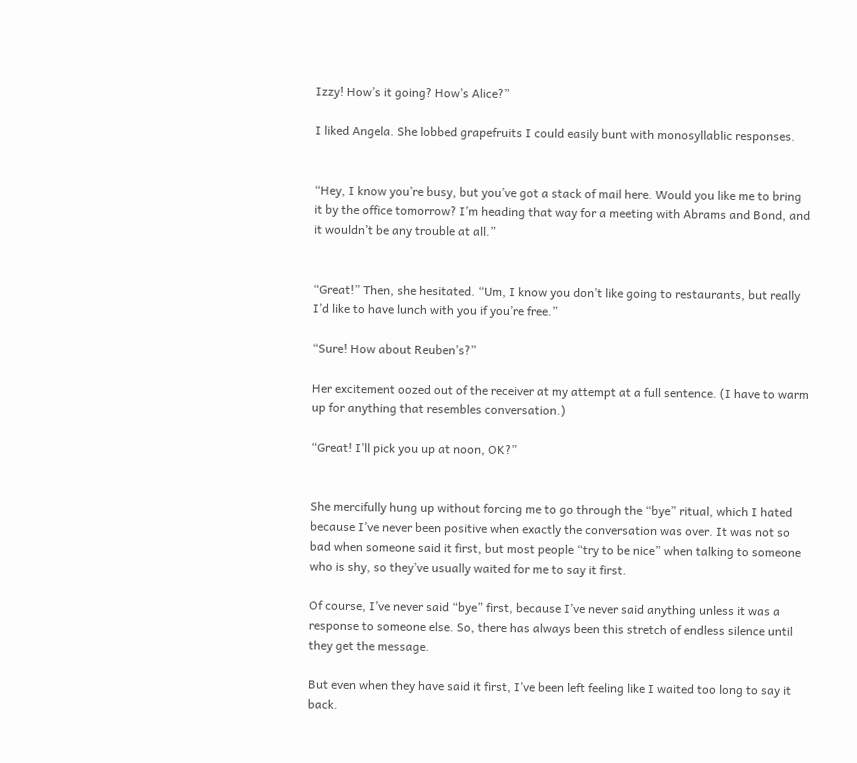Izzy! How’s it going? How’s Alice?”

I liked Angela. She lobbed grapefruits I could easily bunt with monosyllablic responses.


“Hey, I know you’re busy, but you’ve got a stack of mail here. Would you like me to bring it by the office tomorrow? I’m heading that way for a meeting with Abrams and Bond, and it wouldn’t be any trouble at all.”


“Great!” Then, she hesitated. “Um, I know you don’t like going to restaurants, but really I’d like to have lunch with you if you’re free.”

“Sure! How about Reuben’s?”

Her excitement oozed out of the receiver at my attempt at a full sentence. (I have to warm up for anything that resembles conversation.)

“Great! I’ll pick you up at noon, OK?”


She mercifully hung up without forcing me to go through the “bye” ritual, which I hated because I’ve never been positive when exactly the conversation was over. It was not so bad when someone said it first, but most people “try to be nice” when talking to someone who is shy, so they’ve usually waited for me to say it first.

Of course, I’ve never said “bye” first, because I’ve never said anything unless it was a response to someone else. So, there has always been this stretch of endless silence until they get the message.

But even when they have said it first, I’ve been left feeling like I waited too long to say it back.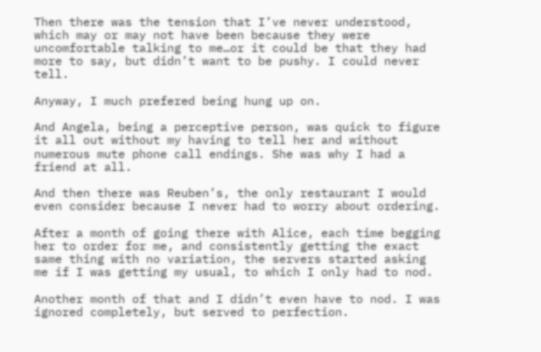Then there was the tension that I’ve never understood, which may or may not have been because they were uncomfortable talking to me…or it could be that they had more to say, but didn’t want to be pushy. I could never tell.

Anyway, I much prefered being hung up on.

And Angela, being a perceptive person, was quick to figure it all out without my having to tell her and without numerous mute phone call endings. She was why I had a friend at all.

And then there was Reuben’s, the only restaurant I would even consider because I never had to worry about ordering.

After a month of going there with Alice, each time begging her to order for me, and consistently getting the exact same thing with no variation, the servers started asking me if I was getting my usual, to which I only had to nod.

Another month of that and I didn’t even have to nod. I was ignored completely, but served to perfection.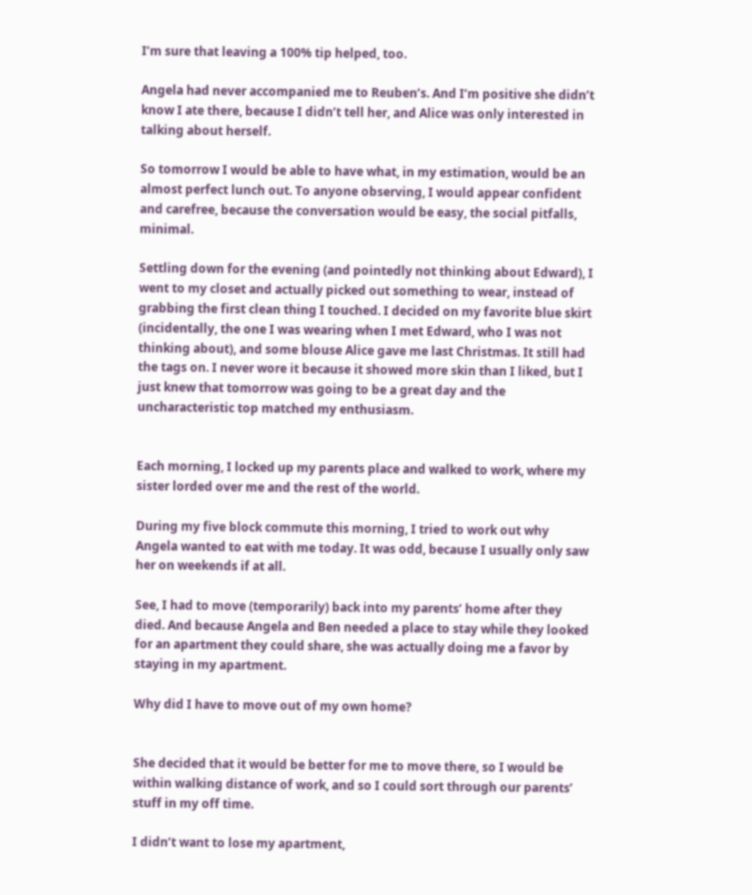I’m sure that leaving a 100% tip helped, too.

Angela had never accompanied me to Reuben’s. And I’m positive she didn’t know I ate there, because I didn’t tell her, and Alice was only interested in talking about herself.

So tomorrow I would be able to have what, in my estimation, would be an almost perfect lunch out. To anyone observing, I would appear confident and carefree, because the conversation would be easy, the social pitfalls, minimal.

Settling down for the evening (and pointedly not thinking about Edward), I went to my closet and actually picked out something to wear, instead of grabbing the first clean thing I touched. I decided on my favorite blue skirt (incidentally, the one I was wearing when I met Edward, who I was not thinking about), and some blouse Alice gave me last Christmas. It still had the tags on. I never wore it because it showed more skin than I liked, but I just knew that tomorrow was going to be a great day and the uncharacteristic top matched my enthusiasm.


Each morning, I locked up my parents place and walked to work, where my sister lorded over me and the rest of the world.

During my five block commute this morning, I tried to work out why Angela wanted to eat with me today. It was odd, because I usually only saw her on weekends if at all.

See, I had to move (temporarily) back into my parents’ home after they died. And because Angela and Ben needed a place to stay while they looked for an apartment they could share, she was actually doing me a favor by staying in my apartment.

Why did I have to move out of my own home?


She decided that it would be better for me to move there, so I would be within walking distance of work, and so I could sort through our parents’ stuff in my off time.

I didn’t want to lose my apartment,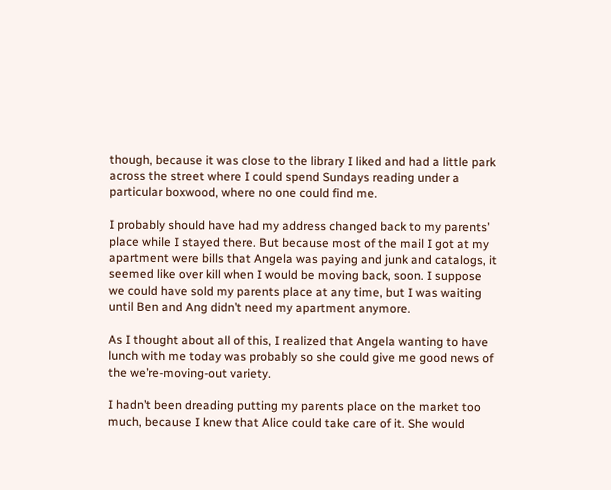though, because it was close to the library I liked and had a little park across the street where I could spend Sundays reading under a particular boxwood, where no one could find me.

I probably should have had my address changed back to my parents’ place while I stayed there. But because most of the mail I got at my apartment were bills that Angela was paying and junk and catalogs, it seemed like over kill when I would be moving back, soon. I suppose we could have sold my parents place at any time, but I was waiting until Ben and Ang didn’t need my apartment anymore.

As I thought about all of this, I realized that Angela wanting to have lunch with me today was probably so she could give me good news of the we’re-moving-out variety.

I hadn’t been dreading putting my parents place on the market too much, because I knew that Alice could take care of it. She would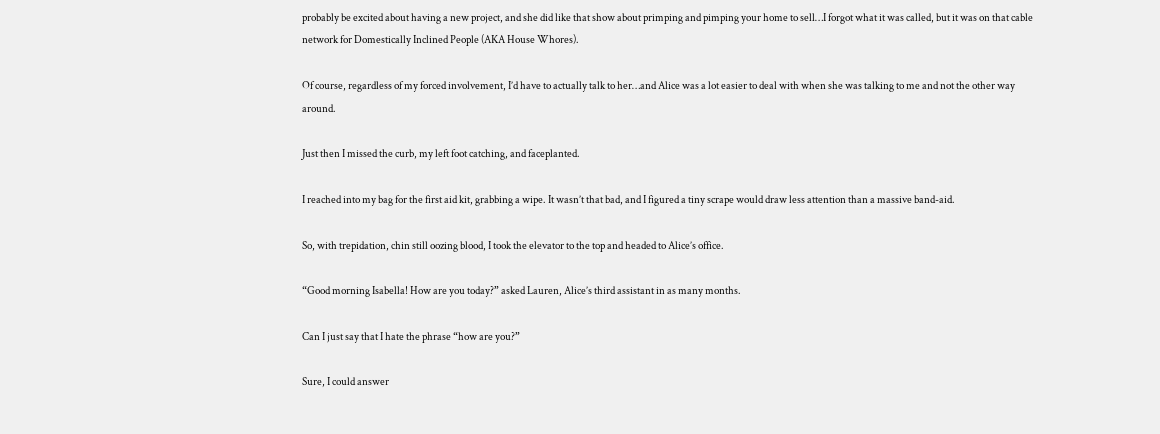probably be excited about having a new project, and she did like that show about primping and pimping your home to sell…I forgot what it was called, but it was on that cable network for Domestically Inclined People (AKA House Whores).

Of course, regardless of my forced involvement, I’d have to actually talk to her…and Alice was a lot easier to deal with when she was talking to me and not the other way around.

Just then I missed the curb, my left foot catching, and faceplanted.

I reached into my bag for the first aid kit, grabbing a wipe. It wasn’t that bad, and I figured a tiny scrape would draw less attention than a massive band-aid.

So, with trepidation, chin still oozing blood, I took the elevator to the top and headed to Alice’s office.

“Good morning Isabella! How are you today?” asked Lauren, Alice’s third assistant in as many months.

Can I just say that I hate the phrase “how are you?”

Sure, I could answer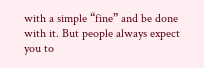with a simple “fine” and be done with it. But people always expect you to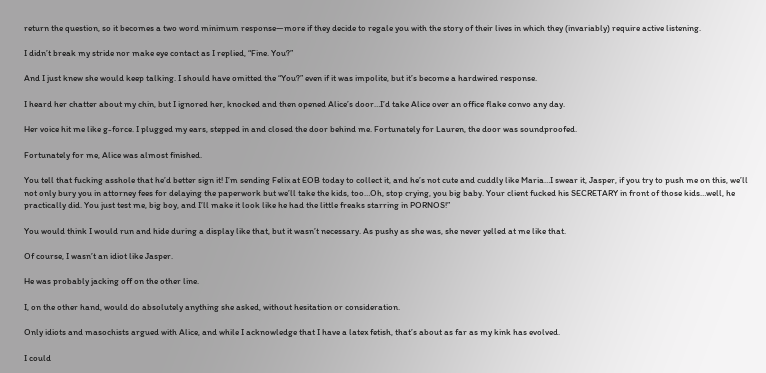return the question, so it becomes a two word minimum response—more if they decide to regale you with the story of their lives in which they (invariably) require active listening.

I didn’t break my stride nor make eye contact as I replied, “Fine. You?”

And I just knew she would keep talking. I should have omitted the “You?” even if it was impolite, but it’s become a hardwired response.

I heard her chatter about my chin, but I ignored her, knocked and then opened Alice’s door…I’d take Alice over an office flake convo any day.

Her voice hit me like g-force. I plugged my ears, stepped in and closed the door behind me. Fortunately for Lauren, the door was soundproofed.

Fortunately for me, Alice was almost finished.

You tell that fucking asshole that he’d better sign it! I’m sending Felix at EOB today to collect it, and he’s not cute and cuddly like Maria…I swear it, Jasper, if you try to push me on this, we’ll not only bury you in attorney fees for delaying the paperwork but we’ll take the kids, too…Oh, stop crying, you big baby. Your client fucked his SECRETARY in front of those kids…well, he practically did. You just test me, big boy, and I’ll make it look like he had the little freaks starring in PORNOS!”

You would think I would run and hide during a display like that, but it wasn’t necessary. As pushy as she was, she never yelled at me like that.

Of course, I wasn’t an idiot like Jasper.

He was probably jacking off on the other line.

I, on the other hand, would do absolutely anything she asked, without hesitation or consideration.

Only idiots and masochists argued with Alice, and while I acknowledge that I have a latex fetish, that’s about as far as my kink has evolved.

I could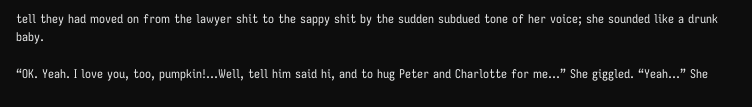tell they had moved on from the lawyer shit to the sappy shit by the sudden subdued tone of her voice; she sounded like a drunk baby.

“OK. Yeah. I love you, too, pumpkin!…Well, tell him said hi, and to hug Peter and Charlotte for me…” She giggled. “Yeah…” She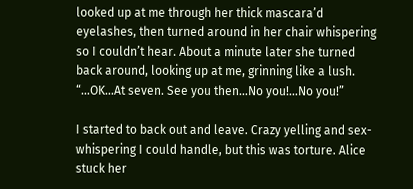looked up at me through her thick mascara’d eyelashes, then turned around in her chair whispering so I couldn’t hear. About a minute later she turned back around, looking up at me, grinning like a lush. “…OK…At seven. See you then…No you!…No you!”

I started to back out and leave. Crazy yelling and sex-whispering I could handle, but this was torture. Alice stuck her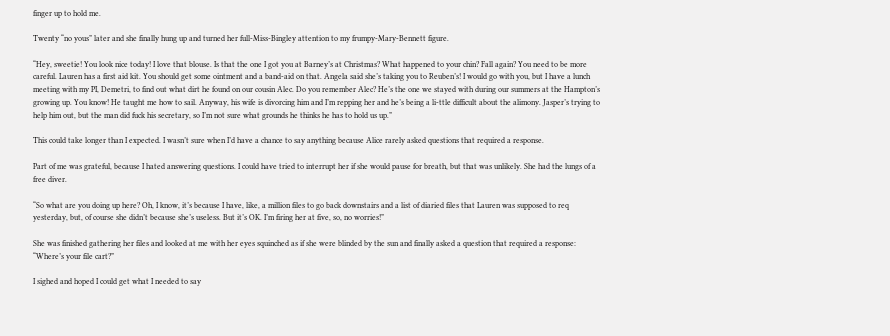finger up to hold me.

Twenty “no yous” later and she finally hung up and turned her full-Miss-Bingley attention to my frumpy-Mary-Bennett figure.

“Hey, sweetie! You look nice today! I love that blouse. Is that the one I got you at Barney’s at Christmas? What happened to your chin? Fall again? You need to be more careful. Lauren has a first aid kit. You should get some ointment and a band-aid on that. Angela said she’s taking you to Reuben’s! I would go with you, but I have a lunch meeting with my PI, Demetri, to find out what dirt he found on our cousin Alec. Do you remember Alec? He’s the one we stayed with during our summers at the Hampton’s growing up. You know! He taught me how to sail. Anyway, his wife is divorcing him and I’m repping her and he’s being a li-ttle difficult about the alimony. Jasper’s trying to help him out, but the man did fuck his secretary, so I’m not sure what grounds he thinks he has to hold us up.”

This could take longer than I expected. I wasn’t sure when I’d have a chance to say anything because Alice rarely asked questions that required a response.

Part of me was grateful, because I hated answering questions. I could have tried to interrupt her if she would pause for breath, but that was unlikely. She had the lungs of a free diver.

“So what are you doing up here? Oh, I know, it’s because I have, like, a million files to go back downstairs and a list of diaried files that Lauren was supposed to req yesterday, but, of course she didn’t because she’s useless. But it’s OK. I’m firing her at five, so, no worries!”

She was finished gathering her files and looked at me with her eyes squinched as if she were blinded by the sun and finally asked a question that required a response: “Where’s your file cart?”

I sighed and hoped I could get what I needed to say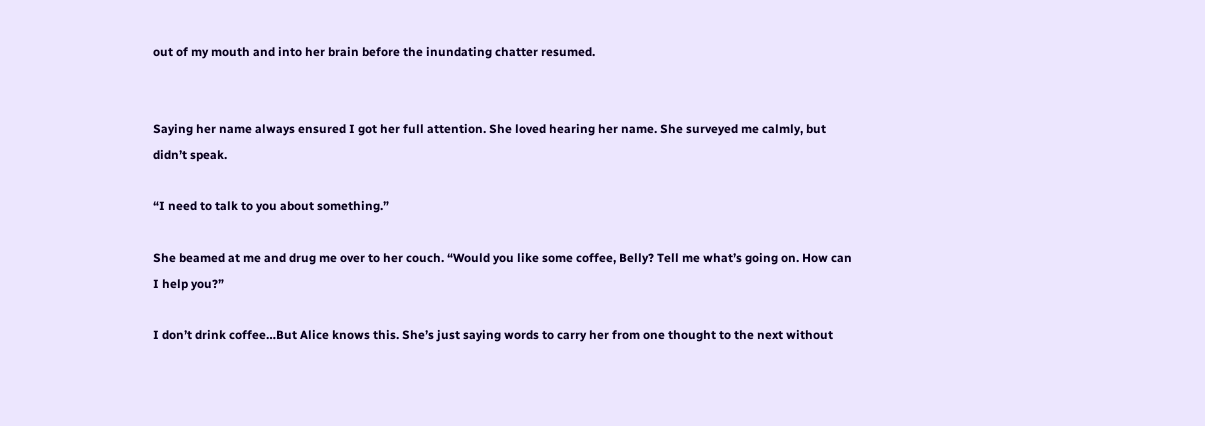out of my mouth and into her brain before the inundating chatter resumed.


Saying her name always ensured I got her full attention. She loved hearing her name. She surveyed me calmly, but didn’t speak.

“I need to talk to you about something.”

She beamed at me and drug me over to her couch. “Would you like some coffee, Belly? Tell me what’s going on. How can I help you?”

I don’t drink coffee…But Alice knows this. She’s just saying words to carry her from one thought to the next without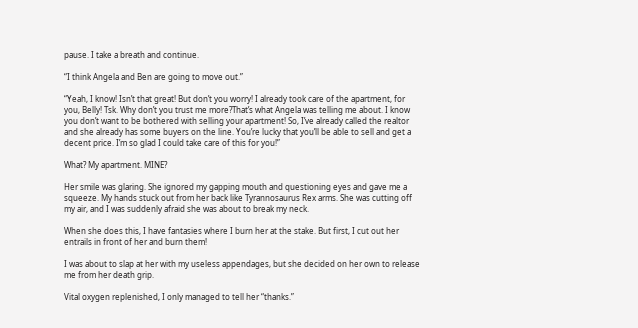pause. I take a breath and continue.

“I think Angela and Ben are going to move out.”

“Yeah, I know! Isn’t that great! But don’t you worry! I already took care of the apartment, for you, Belly! Tsk. Why don’t you trust me more?That’s what Angela was telling me about. I know you don’t want to be bothered with selling your apartment! So, I’ve already called the realtor and she already has some buyers on the line. You’re lucky that you’ll be able to sell and get a decent price. I’m so glad I could take care of this for you!”

What? My apartment. MINE?

Her smile was glaring. She ignored my gapping mouth and questioning eyes and gave me a squeeze. My hands stuck out from her back like Tyrannosaurus Rex arms. She was cutting off my air, and I was suddenly afraid she was about to break my neck.

When she does this, I have fantasies where I burn her at the stake. But first, I cut out her entrails in front of her and burn them!

I was about to slap at her with my useless appendages, but she decided on her own to release me from her death grip.

Vital oxygen replenished, I only managed to tell her “thanks.”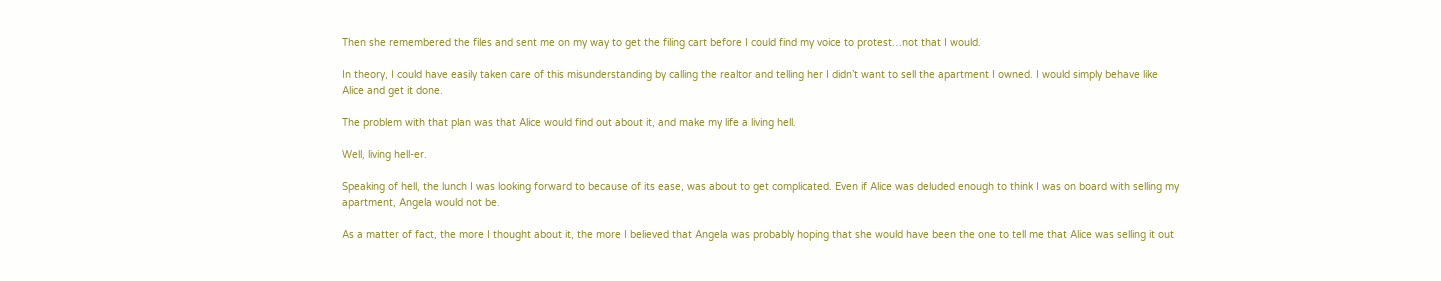Then she remembered the files and sent me on my way to get the filing cart before I could find my voice to protest…not that I would.

In theory, I could have easily taken care of this misunderstanding by calling the realtor and telling her I didn’t want to sell the apartment I owned. I would simply behave like Alice and get it done.

The problem with that plan was that Alice would find out about it, and make my life a living hell.

Well, living hell-er.

Speaking of hell, the lunch I was looking forward to because of its ease, was about to get complicated. Even if Alice was deluded enough to think I was on board with selling my apartment, Angela would not be.

As a matter of fact, the more I thought about it, the more I believed that Angela was probably hoping that she would have been the one to tell me that Alice was selling it out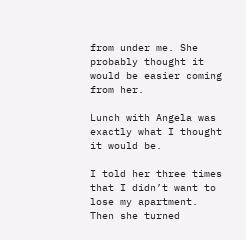from under me. She probably thought it would be easier coming from her.

Lunch with Angela was exactly what I thought it would be.

I told her three times that I didn’t want to lose my apartment. Then she turned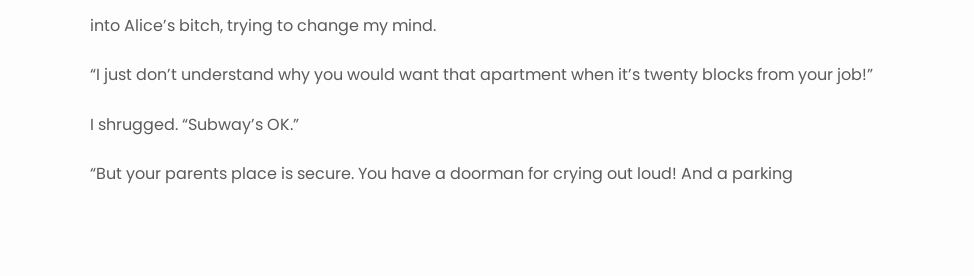into Alice’s bitch, trying to change my mind.

“I just don’t understand why you would want that apartment when it’s twenty blocks from your job!”

I shrugged. “Subway’s OK.”

“But your parents place is secure. You have a doorman for crying out loud! And a parking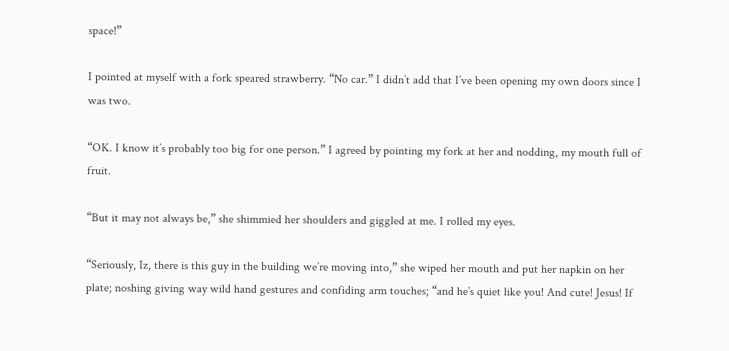space!”

I pointed at myself with a fork speared strawberry. “No car.” I didn’t add that I’ve been opening my own doors since I was two.

“OK. I know it’s probably too big for one person.” I agreed by pointing my fork at her and nodding, my mouth full of fruit.

“But it may not always be,” she shimmied her shoulders and giggled at me. I rolled my eyes.

“Seriously, Iz, there is this guy in the building we’re moving into,” she wiped her mouth and put her napkin on her plate; noshing giving way wild hand gestures and confiding arm touches; “and he’s quiet like you! And cute! Jesus! If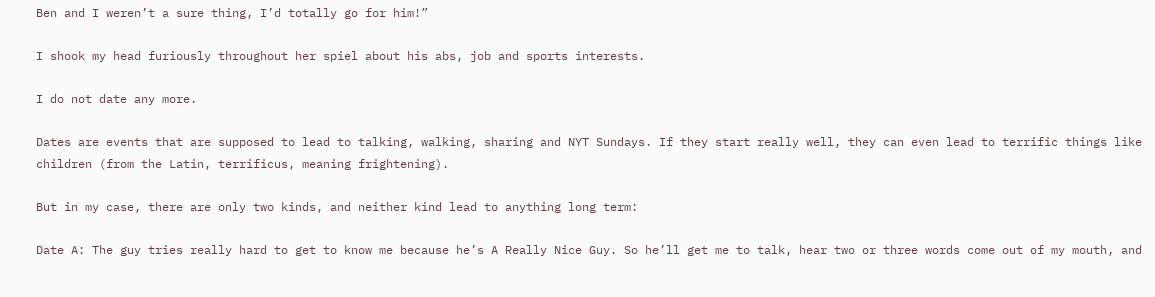Ben and I weren’t a sure thing, I’d totally go for him!”

I shook my head furiously throughout her spiel about his abs, job and sports interests.

I do not date any more.

Dates are events that are supposed to lead to talking, walking, sharing and NYT Sundays. If they start really well, they can even lead to terrific things like children (from the Latin, terrificus, meaning frightening).

But in my case, there are only two kinds, and neither kind lead to anything long term:

Date A: The guy tries really hard to get to know me because he’s A Really Nice Guy. So he’ll get me to talk, hear two or three words come out of my mouth, and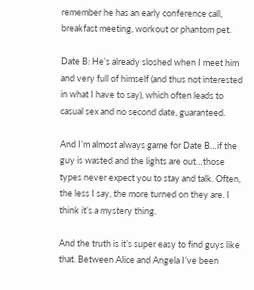remember he has an early conference call, breakfast meeting, workout or phantom pet.

Date B: He’s already sloshed when I meet him and very full of himself (and thus not interested in what I have to say), which often leads to casual sex and no second date, guaranteed.

And I’m almost always game for Date B…if the guy is wasted and the lights are out…those types never expect you to stay and talk. Often, the less I say, the more turned on they are. I think it’s a mystery thing.

And the truth is it’s super easy to find guys like that. Between Alice and Angela I’ve been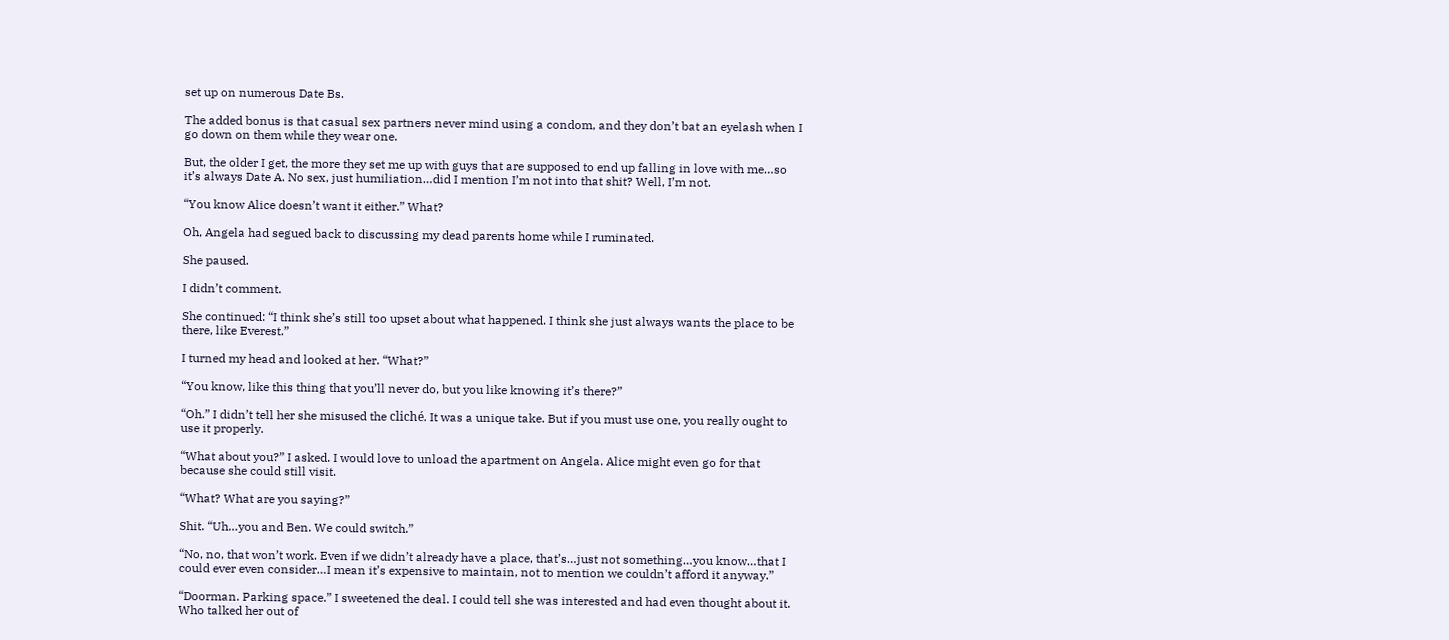set up on numerous Date Bs.

The added bonus is that casual sex partners never mind using a condom, and they don’t bat an eyelash when I go down on them while they wear one.

But, the older I get, the more they set me up with guys that are supposed to end up falling in love with me…so it’s always Date A. No sex, just humiliation…did I mention I’m not into that shit? Well, I’m not.

“You know Alice doesn’t want it either.” What?

Oh, Angela had segued back to discussing my dead parents home while I ruminated.

She paused.

I didn’t comment.

She continued: “I think she’s still too upset about what happened. I think she just always wants the place to be there, like Everest.”

I turned my head and looked at her. “What?”

“You know, like this thing that you’ll never do, but you like knowing it’s there?”

“Oh.” I didn’t tell her she misused the cliché. It was a unique take. But if you must use one, you really ought to use it properly.

“What about you?” I asked. I would love to unload the apartment on Angela. Alice might even go for that because she could still visit.

“What? What are you saying?”

Shit. “Uh…you and Ben. We could switch.”

“No, no, that won’t work. Even if we didn’t already have a place, that’s…just not something…you know…that I could ever even consider…I mean it’s expensive to maintain, not to mention we couldn’t afford it anyway.”

“Doorman. Parking space.” I sweetened the deal. I could tell she was interested and had even thought about it. Who talked her out of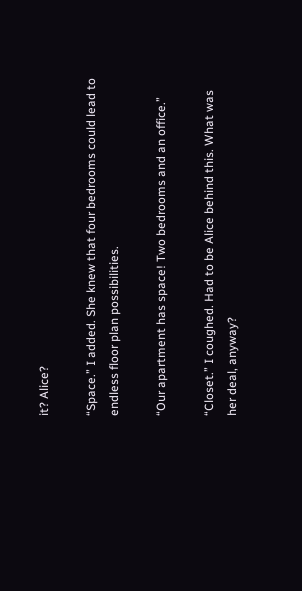it? Alice?

“Space.” I added. She knew that four bedrooms could lead to endless floor plan possibilities.

“Our apartment has space! Two bedrooms and an office.”

“Closet.” I coughed. Had to be Alice behind this. What was her deal, anyway?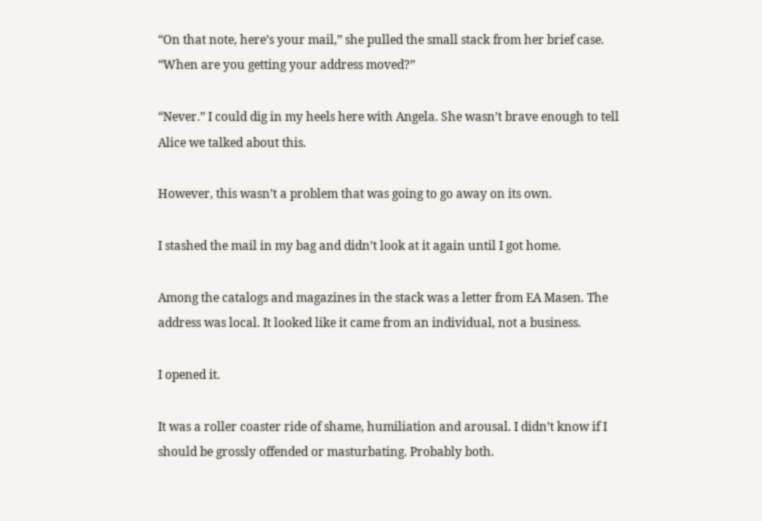“On that note, here’s your mail,” she pulled the small stack from her brief case. “When are you getting your address moved?”

“Never.” I could dig in my heels here with Angela. She wasn’t brave enough to tell Alice we talked about this.

However, this wasn’t a problem that was going to go away on its own.

I stashed the mail in my bag and didn’t look at it again until I got home.

Among the catalogs and magazines in the stack was a letter from EA Masen. The address was local. It looked like it came from an individual, not a business.

I opened it.

It was a roller coaster ride of shame, humiliation and arousal. I didn’t know if I should be grossly offended or masturbating. Probably both.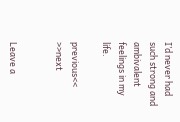I’d never had such strong and ambivalent feelings in my life.

previous<<     >>next


Leave a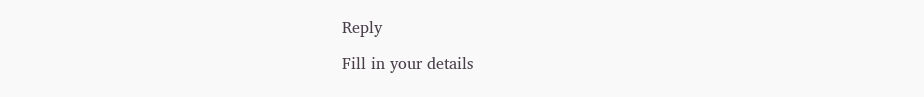Reply

Fill in your details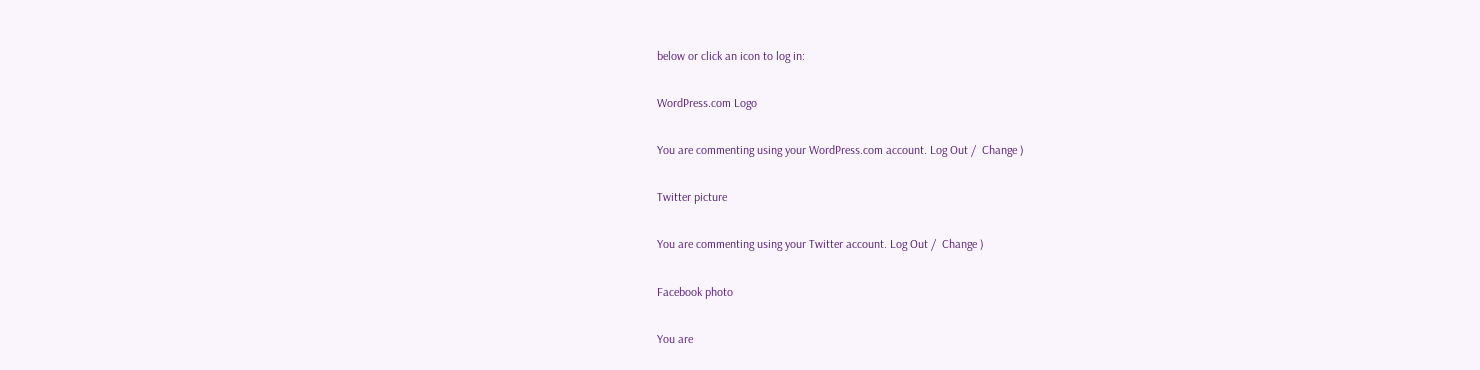below or click an icon to log in:

WordPress.com Logo

You are commenting using your WordPress.com account. Log Out /  Change )

Twitter picture

You are commenting using your Twitter account. Log Out /  Change )

Facebook photo

You are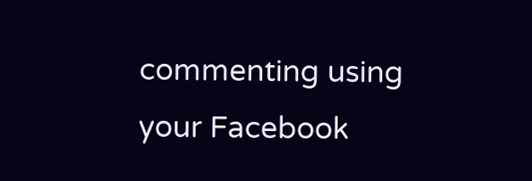commenting using your Facebook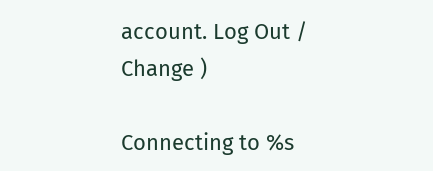account. Log Out /  Change )

Connecting to %s